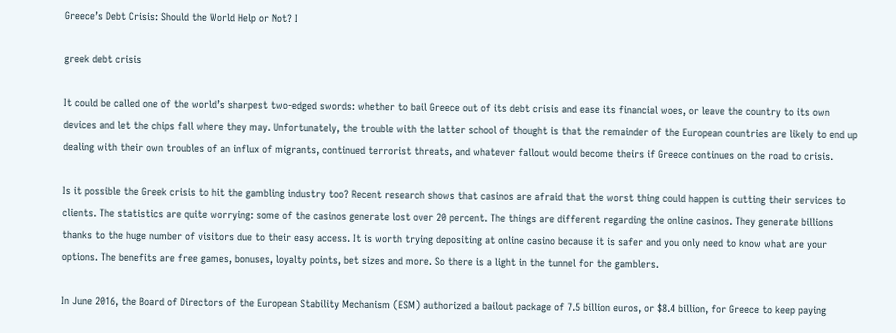Greece’s Debt Crisis: Should the World Help or Not? I

greek debt crisis

It could be called one of the world’s sharpest two-edged swords: whether to bail Greece out of its debt crisis and ease its financial woes, or leave the country to its own devices and let the chips fall where they may. Unfortunately, the trouble with the latter school of thought is that the remainder of the European countries are likely to end up dealing with their own troubles of an influx of migrants, continued terrorist threats, and whatever fallout would become theirs if Greece continues on the road to crisis.

Is it possible the Greek crisis to hit the gambling industry too? Recent research shows that casinos are afraid that the worst thing could happen is cutting their services to clients. The statistics are quite worrying: some of the casinos generate lost over 20 percent. The things are different regarding the online casinos. They generate billions thanks to the huge number of visitors due to their easy access. It is worth trying depositing at online casino because it is safer and you only need to know what are your options. The benefits are free games, bonuses, loyalty points, bet sizes and more. So there is a light in the tunnel for the gamblers.

In June 2016, the Board of Directors of the European Stability Mechanism (ESM) authorized a bailout package of 7.5 billion euros, or $8.4 billion, for Greece to keep paying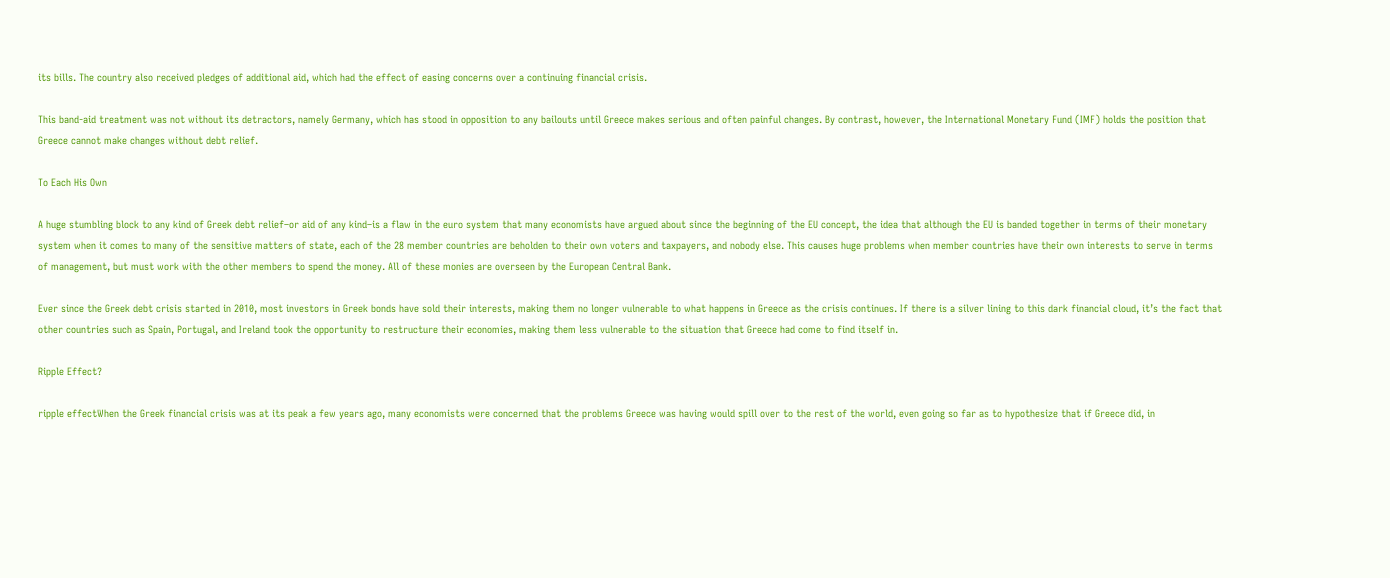its bills. The country also received pledges of additional aid, which had the effect of easing concerns over a continuing financial crisis.

This band-aid treatment was not without its detractors, namely Germany, which has stood in opposition to any bailouts until Greece makes serious and often painful changes. By contrast, however, the International Monetary Fund (IMF) holds the position that Greece cannot make changes without debt relief.

To Each His Own

A huge stumbling block to any kind of Greek debt relief–or aid of any kind–is a flaw in the euro system that many economists have argued about since the beginning of the EU concept, the idea that although the EU is banded together in terms of their monetary system when it comes to many of the sensitive matters of state, each of the 28 member countries are beholden to their own voters and taxpayers, and nobody else. This causes huge problems when member countries have their own interests to serve in terms of management, but must work with the other members to spend the money. All of these monies are overseen by the European Central Bank.

Ever since the Greek debt crisis started in 2010, most investors in Greek bonds have sold their interests, making them no longer vulnerable to what happens in Greece as the crisis continues. If there is a silver lining to this dark financial cloud, it’s the fact that other countries such as Spain, Portugal, and Ireland took the opportunity to restructure their economies, making them less vulnerable to the situation that Greece had come to find itself in.

Ripple Effect?

ripple effectWhen the Greek financial crisis was at its peak a few years ago, many economists were concerned that the problems Greece was having would spill over to the rest of the world, even going so far as to hypothesize that if Greece did, in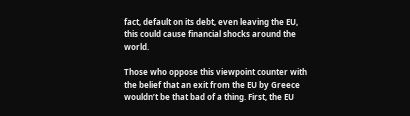fact, default on its debt, even leaving the EU, this could cause financial shocks around the world.

Those who oppose this viewpoint counter with the belief that an exit from the EU by Greece wouldn’t be that bad of a thing. First, the EU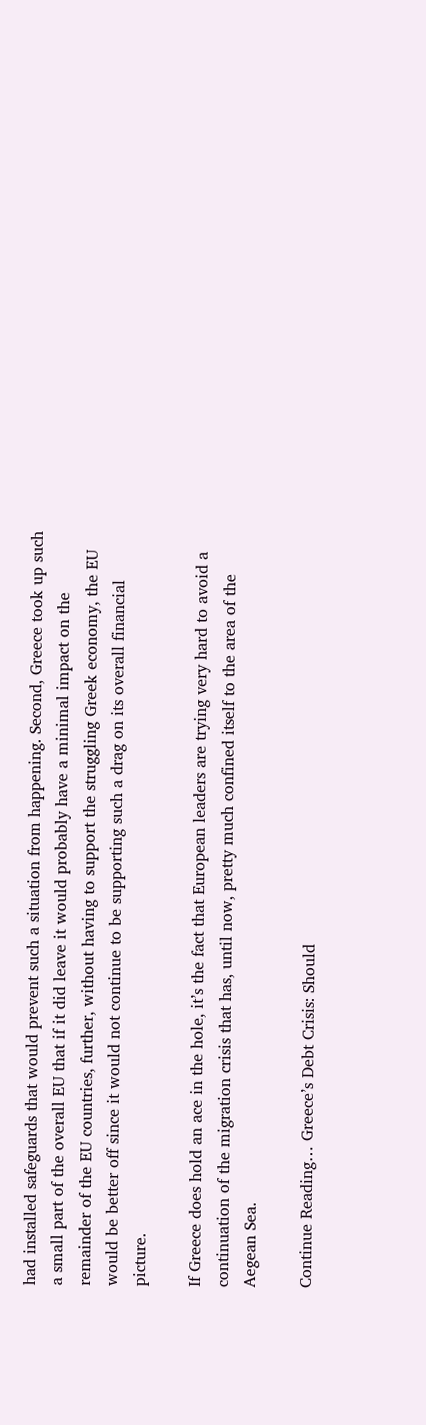had installed safeguards that would prevent such a situation from happening. Second, Greece took up such a small part of the overall EU that if it did leave it would probably have a minimal impact on the remainder of the EU countries, further, without having to support the struggling Greek economy, the EU would be better off since it would not continue to be supporting such a drag on its overall financial picture.

If Greece does hold an ace in the hole, it’s the fact that European leaders are trying very hard to avoid a continuation of the migration crisis that has, until now, pretty much confined itself to the area of the Aegean Sea.

Continue Reading… Greece’s Debt Crisis: Should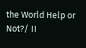the World Help or Not?/ II